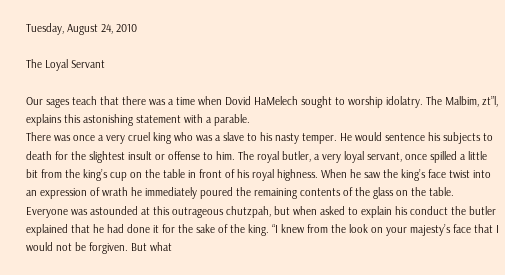Tuesday, August 24, 2010

The Loyal Servant

Our sages teach that there was a time when Dovid HaMelech sought to worship idolatry. The Malbim, zt”l, explains this astonishing statement with a parable.
There was once a very cruel king who was a slave to his nasty temper. He would sentence his subjects to death for the slightest insult or offense to him. The royal butler, a very loyal servant, once spilled a little bit from the king’s cup on the table in front of his royal highness. When he saw the king’s face twist into an expression of wrath he immediately poured the remaining contents of the glass on the table.
Everyone was astounded at this outrageous chutzpah, but when asked to explain his conduct the butler explained that he had done it for the sake of the king. “I knew from the look on your majesty’s face that I would not be forgiven. But what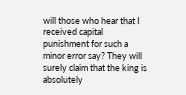will those who hear that I received capital punishment for such a minor error say? They will surely claim that the king is absolutely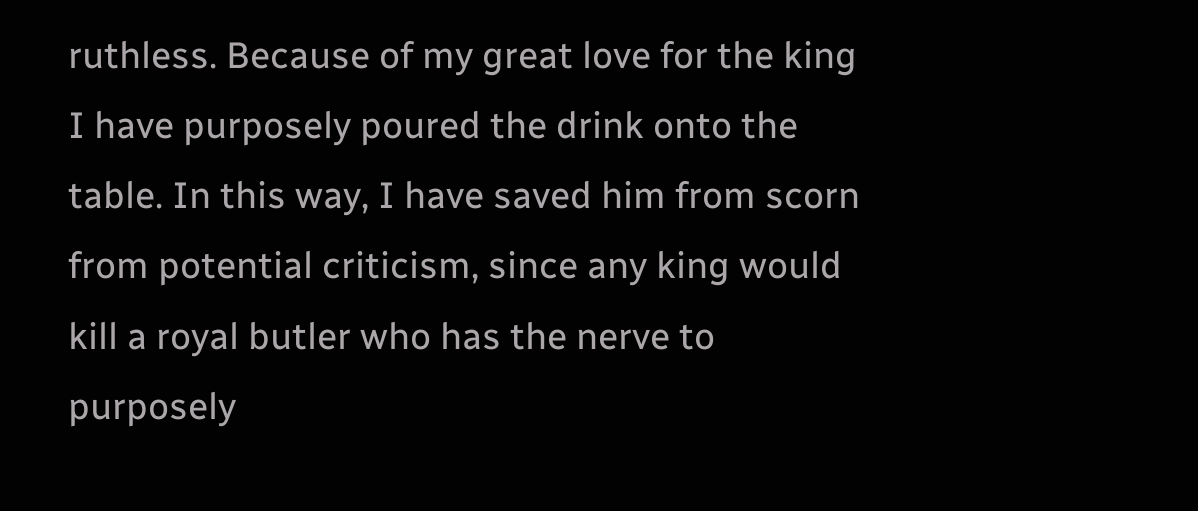ruthless. Because of my great love for the king I have purposely poured the drink onto the table. In this way, I have saved him from scorn from potential criticism, since any king would kill a royal butler who has the nerve to purposely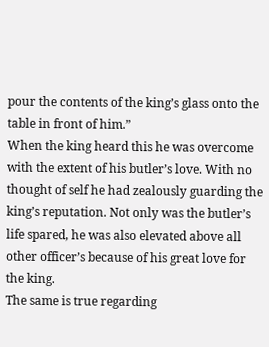pour the contents of the king’s glass onto the table in front of him.”
When the king heard this he was overcome with the extent of his butler’s love. With no thought of self he had zealously guarding the king’s reputation. Not only was the butler’s life spared, he was also elevated above all other officer’s because of his great love for the king.
The same is true regarding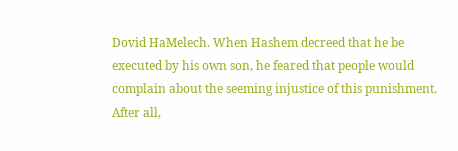Dovid HaMelech. When Hashem decreed that he be executed by his own son, he feared that people would complain about the seeming injustice of this punishment. After all,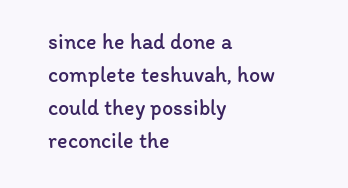since he had done a complete teshuvah, how could they possibly reconcile the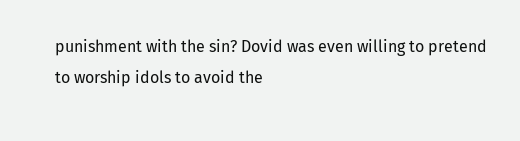punishment with the sin? Dovid was even willing to pretend to worship idols to avoid the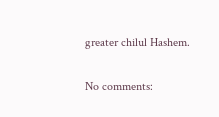greater chilul Hashem.

No comments: